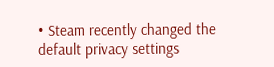• Steam recently changed the default privacy settings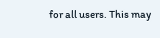for all users. This may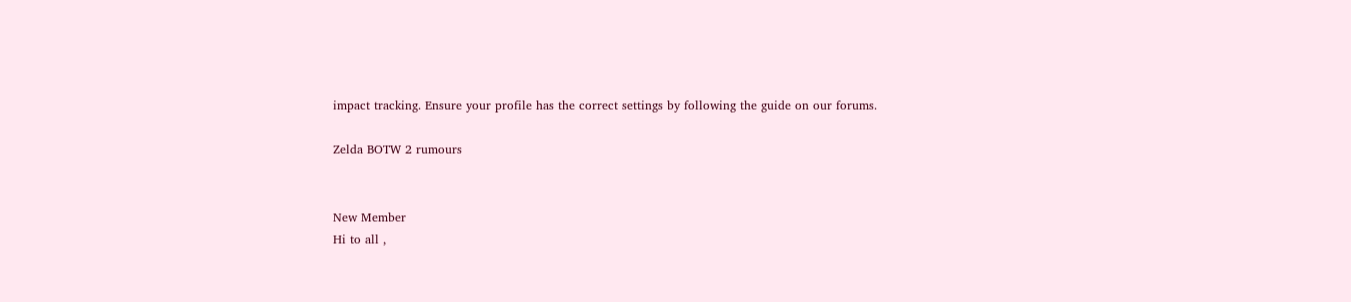impact tracking. Ensure your profile has the correct settings by following the guide on our forums.

Zelda BOTW 2 rumours


New Member
Hi to all ,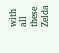with all these Zelda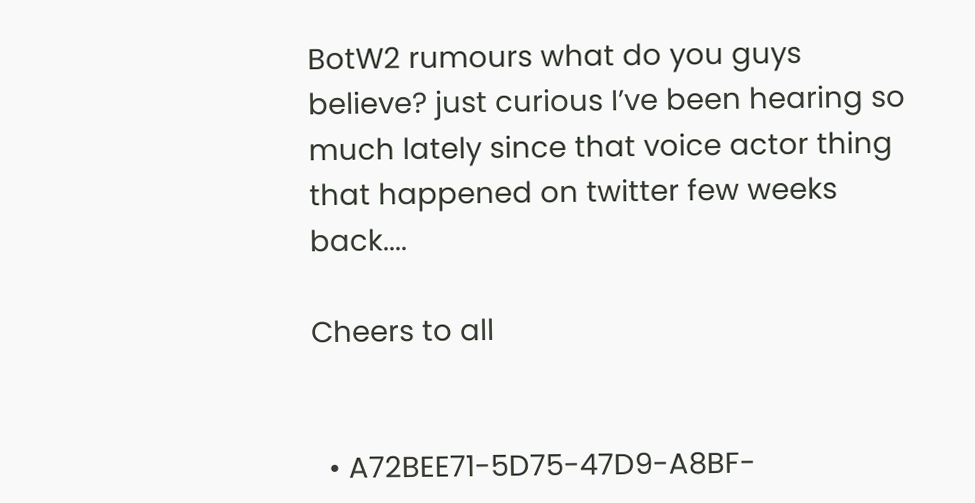BotW2 rumours what do you guys believe? just curious I’ve been hearing so much lately since that voice actor thing that happened on twitter few weeks back....

Cheers to all


  • A72BEE71-5D75-47D9-A8BF-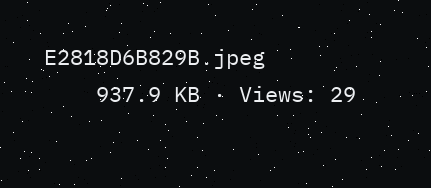E2818D6B829B.jpeg
    937.9 KB · Views: 29